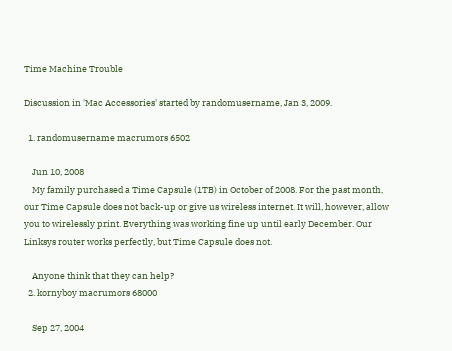Time Machine Trouble

Discussion in 'Mac Accessories' started by randomusername, Jan 3, 2009.

  1. randomusername macrumors 6502

    Jun 10, 2008
    My family purchased a Time Capsule (1TB) in October of 2008. For the past month, our Time Capsule does not back-up or give us wireless internet. It will, however, allow you to wirelessly print. Everything was working fine up until early December. Our Linksys router works perfectly, but Time Capsule does not.

    Anyone think that they can help?
  2. kornyboy macrumors 68000

    Sep 27, 2004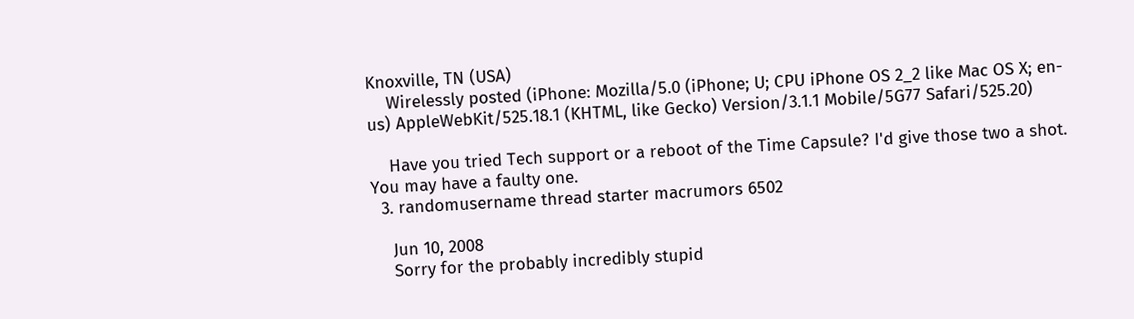Knoxville, TN (USA)
    Wirelessly posted (iPhone: Mozilla/5.0 (iPhone; U; CPU iPhone OS 2_2 like Mac OS X; en-us) AppleWebKit/525.18.1 (KHTML, like Gecko) Version/3.1.1 Mobile/5G77 Safari/525.20)

    Have you tried Tech support or a reboot of the Time Capsule? I'd give those two a shot. You may have a faulty one.
  3. randomusername thread starter macrumors 6502

    Jun 10, 2008
    Sorry for the probably incredibly stupid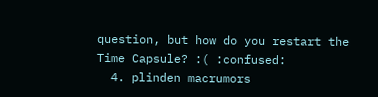question, but how do you restart the Time Capsule? :( :confused:
  4. plinden macrumors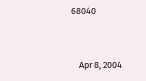68040


    Apr 8, 2004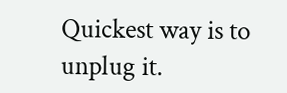Quickest way is to unplug it.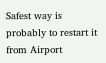Safest way is probably to restart it from Airport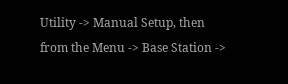Utility -> Manual Setup, then from the Menu -> Base Station ->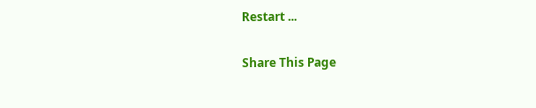Restart ...

Share This Page